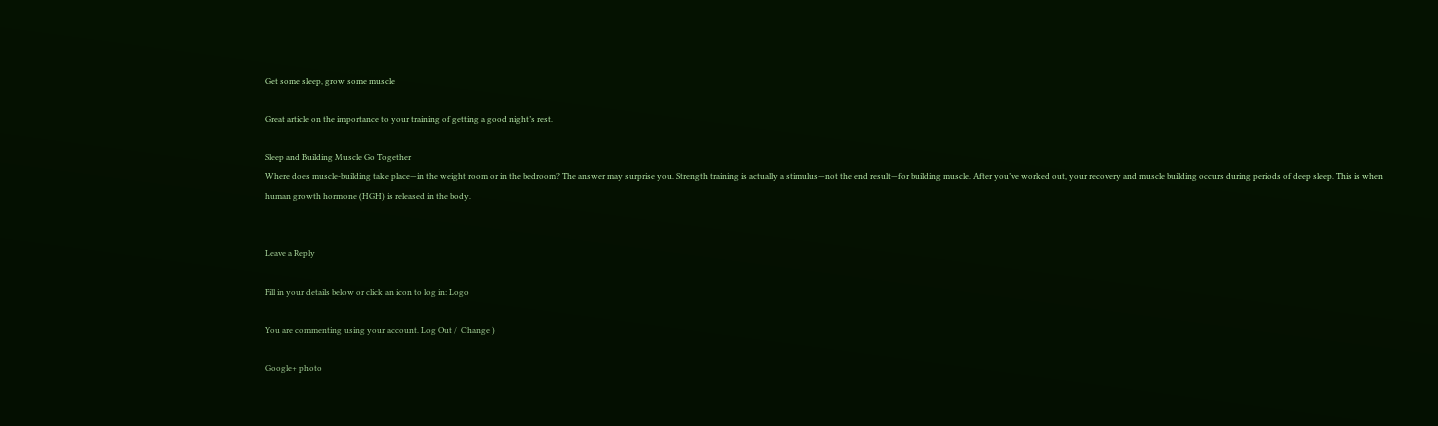Get some sleep, grow some muscle

Great article on the importance to your training of getting a good night’s rest.

Sleep and Building Muscle Go Together
Where does muscle-building take place—in the weight room or in the bedroom? The answer may surprise you. Strength training is actually a stimulus—not the end result—for building muscle. After you’ve worked out, your recovery and muscle building occurs during periods of deep sleep. This is when human growth hormone (HGH) is released in the body.


Leave a Reply

Fill in your details below or click an icon to log in: Logo

You are commenting using your account. Log Out /  Change )

Google+ photo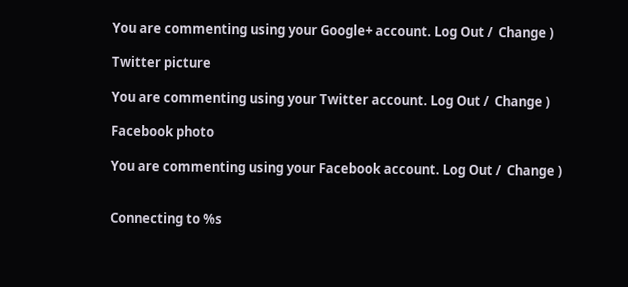You are commenting using your Google+ account. Log Out /  Change )

Twitter picture

You are commenting using your Twitter account. Log Out /  Change )

Facebook photo

You are commenting using your Facebook account. Log Out /  Change )


Connecting to %s